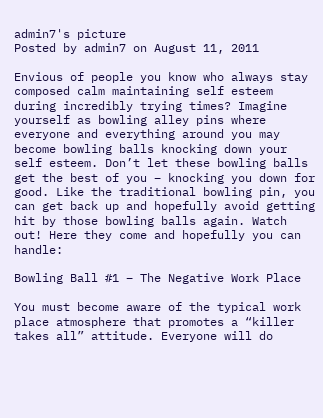admin7's picture
Posted by admin7 on August 11, 2011

Envious of people you know who always stay composed calm maintaining self esteem during incredibly trying times? Imagine yourself as bowling alley pins where everyone and everything around you may become bowling balls knocking down your self esteem. Don’t let these bowling balls get the best of you – knocking you down for good. Like the traditional bowling pin, you can get back up and hopefully avoid getting hit by those bowling balls again. Watch out! Here they come and hopefully you can handle:

Bowling Ball #1 – The Negative Work Place

You must become aware of the typical work place atmosphere that promotes a “killer takes all” attitude. Everyone will do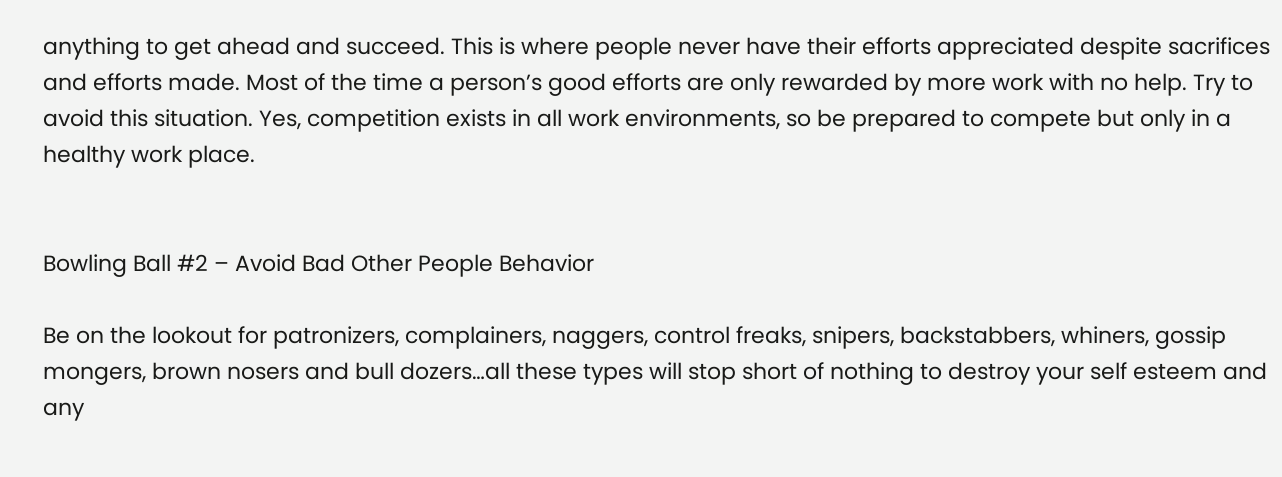anything to get ahead and succeed. This is where people never have their efforts appreciated despite sacrifices and efforts made. Most of the time a person’s good efforts are only rewarded by more work with no help. Try to avoid this situation. Yes, competition exists in all work environments, so be prepared to compete but only in a healthy work place.


Bowling Ball #2 – Avoid Bad Other People Behavior

Be on the lookout for patronizers, complainers, naggers, control freaks, snipers, backstabbers, whiners, gossip mongers, brown nosers and bull dozers…all these types will stop short of nothing to destroy your self esteem and any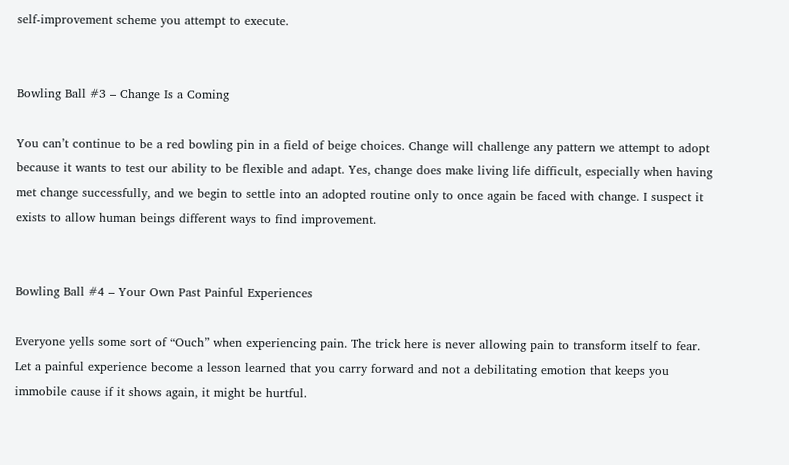self-improvement scheme you attempt to execute.


Bowling Ball #3 – Change Is a Coming

You can’t continue to be a red bowling pin in a field of beige choices. Change will challenge any pattern we attempt to adopt because it wants to test our ability to be flexible and adapt. Yes, change does make living life difficult, especially when having met change successfully, and we begin to settle into an adopted routine only to once again be faced with change. I suspect it exists to allow human beings different ways to find improvement.


Bowling Ball #4 – Your Own Past Painful Experiences

Everyone yells some sort of “Ouch” when experiencing pain. The trick here is never allowing pain to transform itself to fear. Let a painful experience become a lesson learned that you carry forward and not a debilitating emotion that keeps you immobile cause if it shows again, it might be hurtful.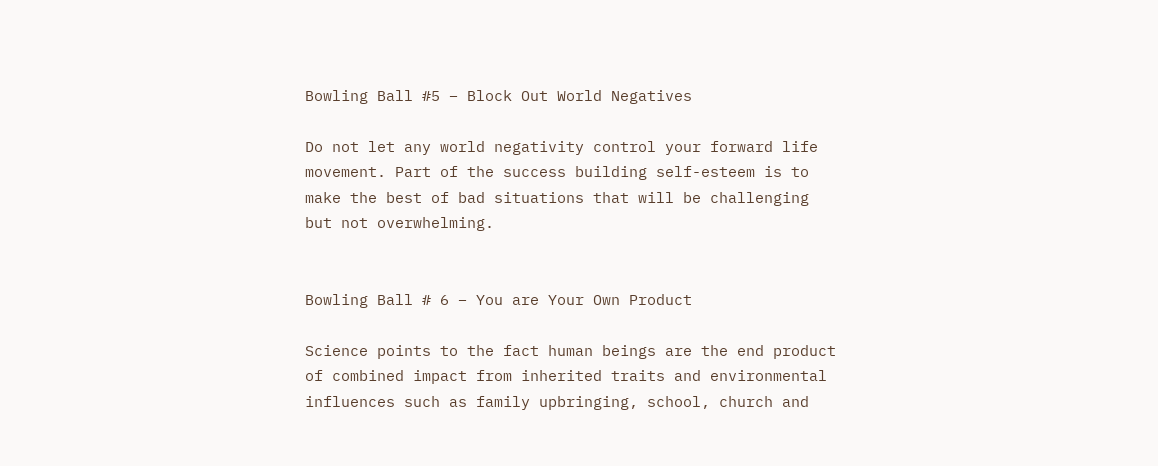Bowling Ball #5 – Block Out World Negatives

Do not let any world negativity control your forward life movement. Part of the success building self-esteem is to make the best of bad situations that will be challenging but not overwhelming.


Bowling Ball # 6 – You are Your Own Product

Science points to the fact human beings are the end product of combined impact from inherited traits and environmental influences such as family upbringing, school, church and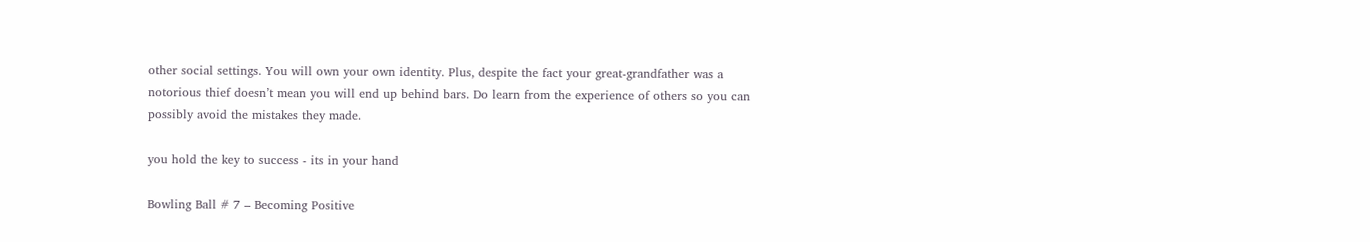other social settings. You will own your own identity. Plus, despite the fact your great-grandfather was a notorious thief doesn’t mean you will end up behind bars. Do learn from the experience of others so you can possibly avoid the mistakes they made.

you hold the key to success - its in your hand

Bowling Ball # 7 – Becoming Positive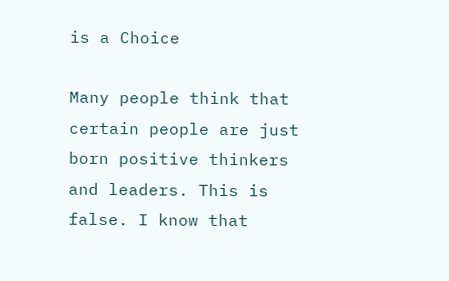is a Choice

Many people think that certain people are just born positive thinkers and leaders. This is false. I know that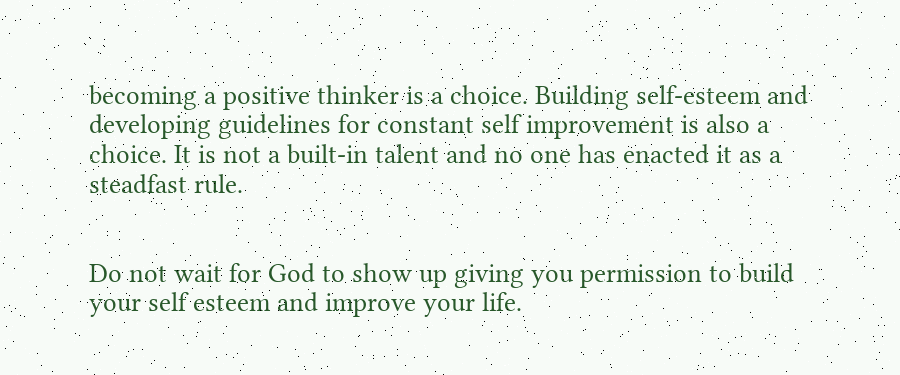becoming a positive thinker is a choice. Building self-esteem and developing guidelines for constant self improvement is also a choice. It is not a built-in talent and no one has enacted it as a steadfast rule.


Do not wait for God to show up giving you permission to build your self esteem and improve your life.